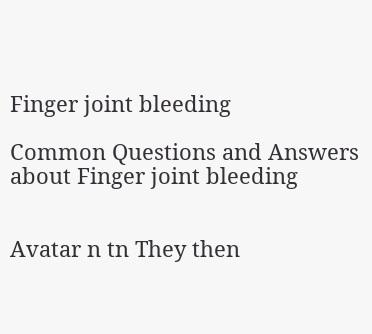Finger joint bleeding

Common Questions and Answers about Finger joint bleeding


Avatar n tn They then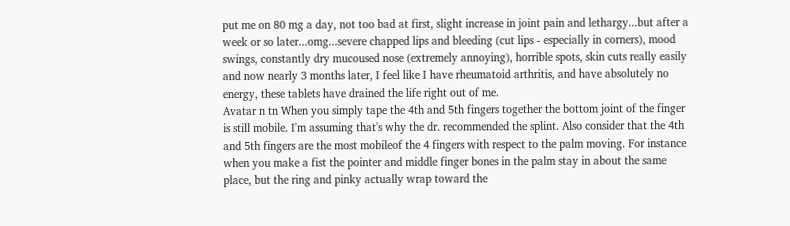put me on 80 mg a day, not too bad at first, slight increase in joint pain and lethargy...but after a week or so later...omg...severe chapped lips and bleeding (cut lips - especially in corners), mood swings, constantly dry mucoused nose (extremely annoying), horrible spots, skin cuts really easily and now nearly 3 months later, I feel like I have rheumatoid arthritis, and have absolutely no energy, these tablets have drained the life right out of me.
Avatar n tn When you simply tape the 4th and 5th fingers together the bottom joint of the finger is still mobile. I'm assuming that's why the dr. recommended the splint. Also consider that the 4th and 5th fingers are the most mobileof the 4 fingers with respect to the palm moving. For instance when you make a fist the pointer and middle finger bones in the palm stay in about the same place, but the ring and pinky actually wrap toward the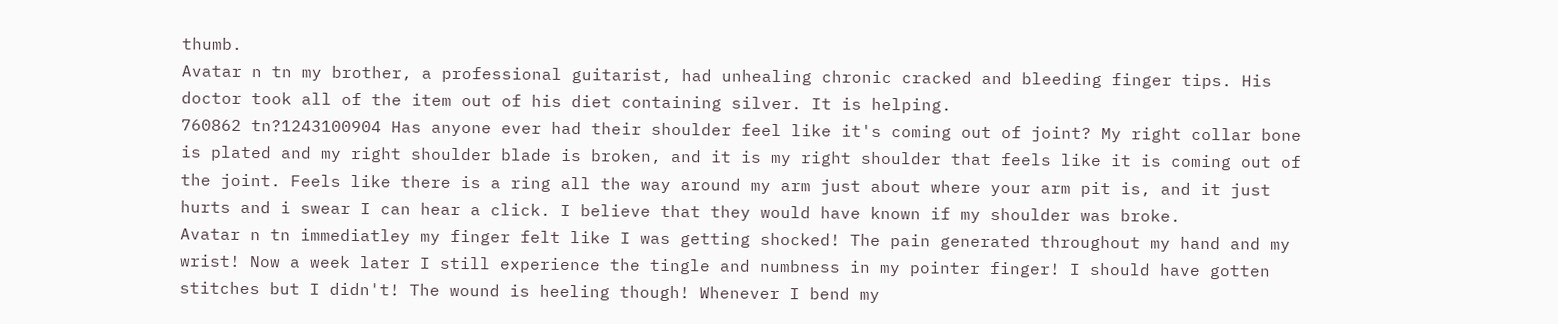thumb.
Avatar n tn my brother, a professional guitarist, had unhealing chronic cracked and bleeding finger tips. His doctor took all of the item out of his diet containing silver. It is helping.
760862 tn?1243100904 Has anyone ever had their shoulder feel like it's coming out of joint? My right collar bone is plated and my right shoulder blade is broken, and it is my right shoulder that feels like it is coming out of the joint. Feels like there is a ring all the way around my arm just about where your arm pit is, and it just hurts and i swear I can hear a click. I believe that they would have known if my shoulder was broke.
Avatar n tn immediatley my finger felt like I was getting shocked! The pain generated throughout my hand and my wrist! Now a week later I still experience the tingle and numbness in my pointer finger! I should have gotten stitches but I didn't! The wound is heeling though! Whenever I bend my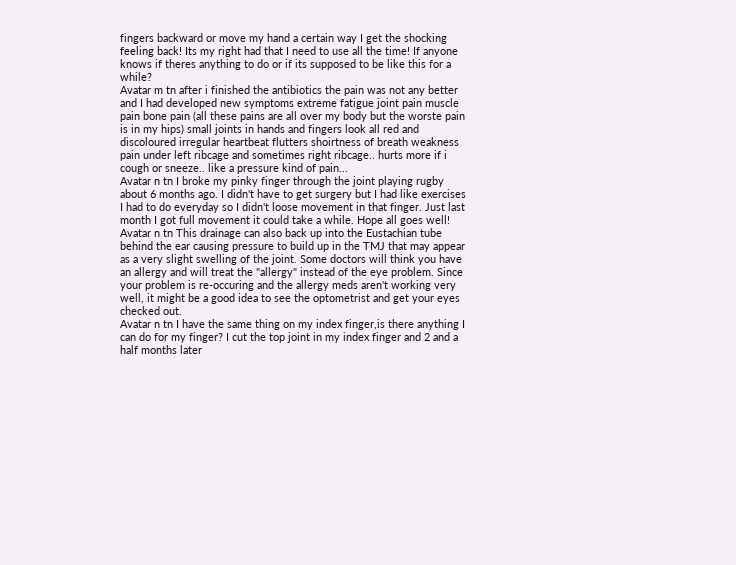fingers backward or move my hand a certain way I get the shocking feeling back! Its my right had that I need to use all the time! If anyone knows if theres anything to do or if its supposed to be like this for a while?
Avatar m tn after i finished the antibiotics the pain was not any better and I had developed new symptoms extreme fatigue joint pain muscle pain bone pain (all these pains are all over my body but the worste pain is in my hips) small joints in hands and fingers look all red and discoloured irregular heartbeat flutters shoirtness of breath weakness pain under left ribcage and sometimes right ribcage.. hurts more if i cough or sneeze.. like a pressure kind of pain...
Avatar n tn I broke my pinky finger through the joint playing rugby about 6 months ago. I didn't have to get surgery but I had like exercises I had to do everyday so I didn't loose movement in that finger. Just last month I got full movement it could take a while. Hope all goes well!
Avatar n tn This drainage can also back up into the Eustachian tube behind the ear causing pressure to build up in the TMJ that may appear as a very slight swelling of the joint. Some doctors will think you have an allergy and will treat the "allergy" instead of the eye problem. Since your problem is re-occuring and the allergy meds aren't working very well, it might be a good idea to see the optometrist and get your eyes checked out.
Avatar n tn I have the same thing on my index finger,is there anything I can do for my finger? I cut the top joint in my index finger and 2 and a half months later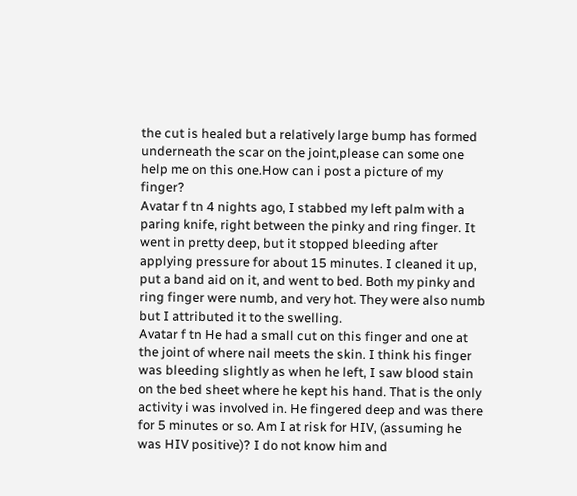the cut is healed but a relatively large bump has formed underneath the scar on the joint,please can some one help me on this one.How can i post a picture of my finger?
Avatar f tn 4 nights ago, I stabbed my left palm with a paring knife, right between the pinky and ring finger. It went in pretty deep, but it stopped bleeding after applying pressure for about 15 minutes. I cleaned it up, put a band aid on it, and went to bed. Both my pinky and ring finger were numb, and very hot. They were also numb but I attributed it to the swelling.
Avatar f tn He had a small cut on this finger and one at the joint of where nail meets the skin. I think his finger was bleeding slightly as when he left, I saw blood stain on the bed sheet where he kept his hand. That is the only activity i was involved in. He fingered deep and was there for 5 minutes or so. Am I at risk for HIV, (assuming he was HIV positive)? I do not know him and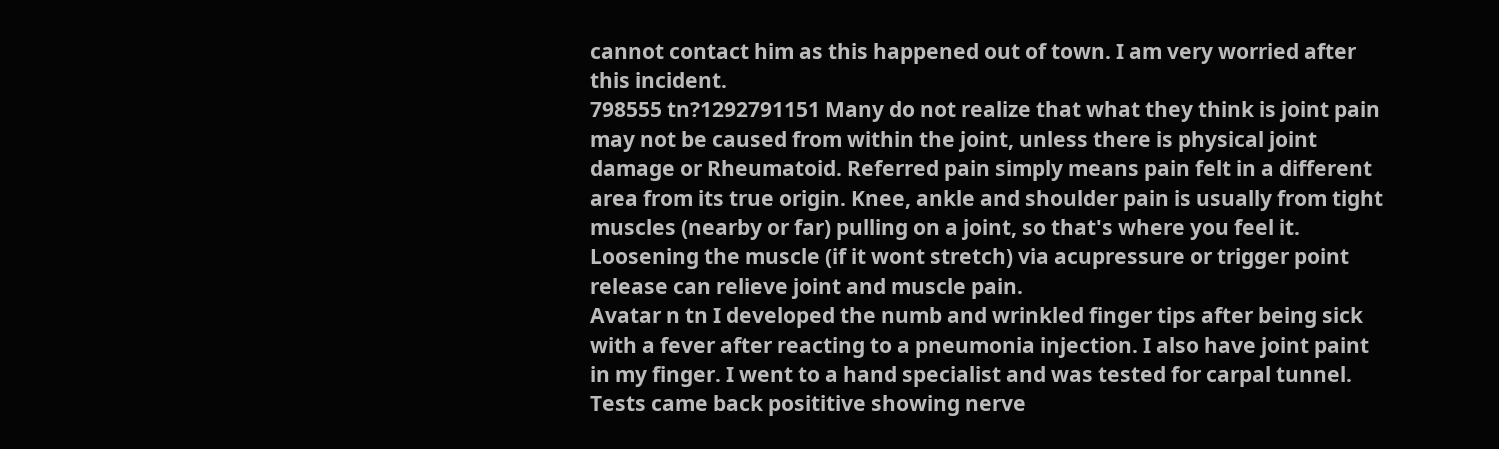cannot contact him as this happened out of town. I am very worried after this incident.
798555 tn?1292791151 Many do not realize that what they think is joint pain may not be caused from within the joint, unless there is physical joint damage or Rheumatoid. Referred pain simply means pain felt in a different area from its true origin. Knee, ankle and shoulder pain is usually from tight muscles (nearby or far) pulling on a joint, so that's where you feel it. Loosening the muscle (if it wont stretch) via acupressure or trigger point release can relieve joint and muscle pain.
Avatar n tn I developed the numb and wrinkled finger tips after being sick with a fever after reacting to a pneumonia injection. I also have joint paint in my finger. I went to a hand specialist and was tested for carpal tunnel. Tests came back posititive showing nerve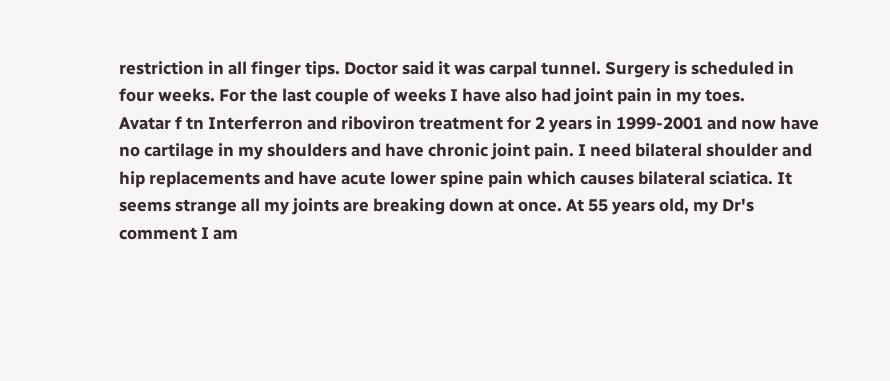restriction in all finger tips. Doctor said it was carpal tunnel. Surgery is scheduled in four weeks. For the last couple of weeks I have also had joint pain in my toes.
Avatar f tn Interferron and riboviron treatment for 2 years in 1999-2001 and now have no cartilage in my shoulders and have chronic joint pain. I need bilateral shoulder and hip replacements and have acute lower spine pain which causes bilateral sciatica. It seems strange all my joints are breaking down at once. At 55 years old, my Dr's comment I am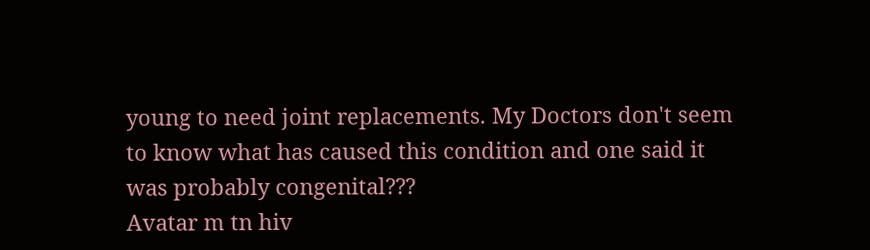young to need joint replacements. My Doctors don't seem to know what has caused this condition and one said it was probably congenital???
Avatar m tn hiv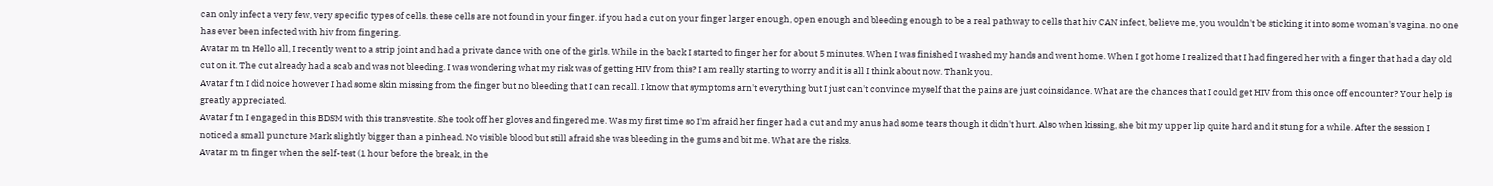can only infect a very few, very specific types of cells. these cells are not found in your finger. if you had a cut on your finger larger enough, open enough and bleeding enough to be a real pathway to cells that hiv CAN infect, believe me, you wouldn't be sticking it into some woman's vagina. no one has ever been infected with hiv from fingering.
Avatar m tn Hello all, I recently went to a strip joint and had a private dance with one of the girls. While in the back I started to finger her for about 5 minutes. When I was finished I washed my hands and went home. When I got home I realized that I had fingered her with a finger that had a day old cut on it. The cut already had a scab and was not bleeding. I was wondering what my risk was of getting HIV from this? I am really starting to worry and it is all I think about now. Thank you.
Avatar f tn I did noice however I had some skin missing from the finger but no bleeding that I can recall. I know that symptoms arn't everything but I just can't convince myself that the pains are just coinsidance. What are the chances that I could get HIV from this once off encounter? Your help is greatly appreciated.
Avatar f tn I engaged in this BDSM with this transvestite. She took off her gloves and fingered me. Was my first time so I'm afraid her finger had a cut and my anus had some tears though it didn't hurt. Also when kissing, she bit my upper lip quite hard and it stung for a while. After the session I noticed a small puncture Mark slightly bigger than a pinhead. No visible blood but still afraid she was bleeding in the gums and bit me. What are the risks.
Avatar m tn finger when the self-test (1 hour before the break, in the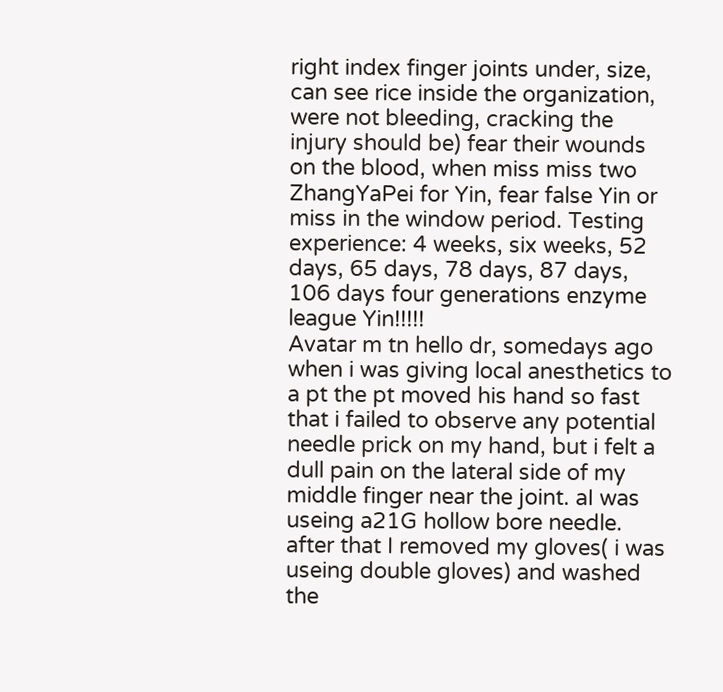right index finger joints under, size, can see rice inside the organization, were not bleeding, cracking the injury should be) fear their wounds on the blood, when miss miss two ZhangYaPei for Yin, fear false Yin or miss in the window period. Testing experience: 4 weeks, six weeks, 52 days, 65 days, 78 days, 87 days, 106 days four generations enzyme league Yin!!!!!
Avatar m tn hello dr, somedays ago when i was giving local anesthetics to a pt the pt moved his hand so fast that i failed to observe any potential needle prick on my hand, but i felt a dull pain on the lateral side of my middle finger near the joint. aI was useing a21G hollow bore needle. after that I removed my gloves( i was useing double gloves) and washed the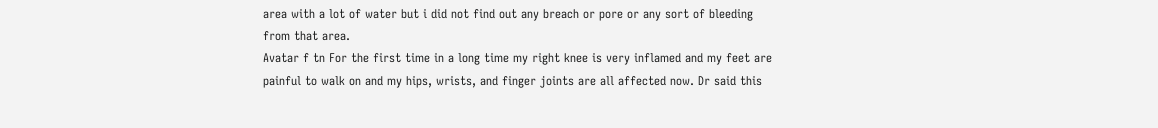area with a lot of water but i did not find out any breach or pore or any sort of bleeding from that area.
Avatar f tn For the first time in a long time my right knee is very inflamed and my feet are painful to walk on and my hips, wrists, and finger joints are all affected now. Dr said this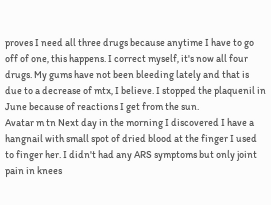proves I need all three drugs because anytime I have to go off of one, this happens. I correct myself, it's now all four drugs. My gums have not been bleeding lately and that is due to a decrease of mtx, I believe. I stopped the plaquenil in June because of reactions I get from the sun.
Avatar m tn Next day in the morning I discovered I have a hangnail with small spot of dried blood at the finger I used to finger her. I didn't had any ARS symptoms but only joint pain in knees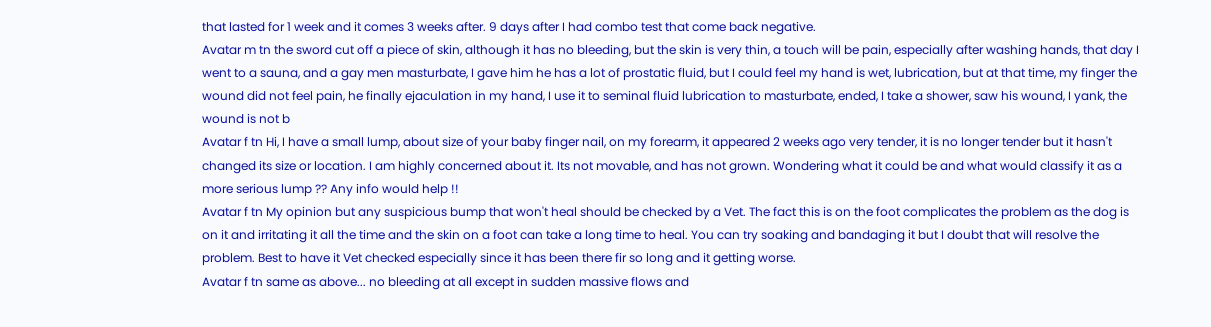that lasted for 1 week and it comes 3 weeks after. 9 days after I had combo test that come back negative.
Avatar m tn the sword cut off a piece of skin, although it has no bleeding, but the skin is very thin, a touch will be pain, especially after washing hands, that day I went to a sauna, and a gay men masturbate, I gave him he has a lot of prostatic fluid, but I could feel my hand is wet, lubrication, but at that time, my finger the wound did not feel pain, he finally ejaculation in my hand, I use it to seminal fluid lubrication to masturbate, ended, I take a shower, saw his wound, I yank, the wound is not b
Avatar f tn Hi, I have a small lump, about size of your baby finger nail, on my forearm, it appeared 2 weeks ago very tender, it is no longer tender but it hasn't changed its size or location. I am highly concerned about it. Its not movable, and has not grown. Wondering what it could be and what would classify it as a more serious lump ?? Any info would help !!
Avatar f tn My opinion but any suspicious bump that won't heal should be checked by a Vet. The fact this is on the foot complicates the problem as the dog is on it and irritating it all the time and the skin on a foot can take a long time to heal. You can try soaking and bandaging it but I doubt that will resolve the problem. Best to have it Vet checked especially since it has been there fir so long and it getting worse.
Avatar f tn same as above... no bleeding at all except in sudden massive flows and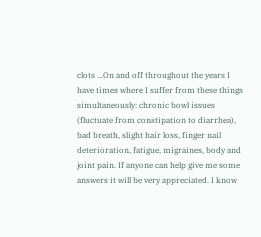clots ...On and off throughout the years I have times where I suffer from these things simultaneously: chronic bowl issues (fluctuate from constipation to diarrhea), bad breath, slight hair loss, finger nail deterioration, fatigue, migraines, body and joint pain. If anyone can help give me some answers it will be very appreciated. I know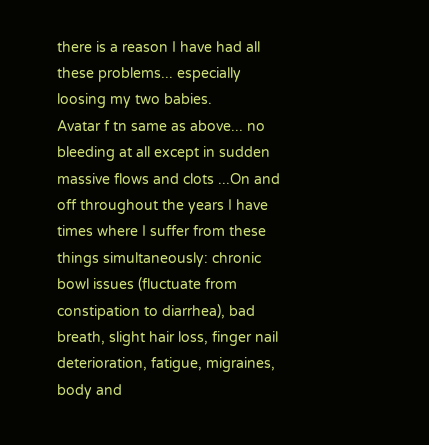there is a reason I have had all these problems... especially loosing my two babies.
Avatar f tn same as above... no bleeding at all except in sudden massive flows and clots ...On and off throughout the years I have times where I suffer from these things simultaneously: chronic bowl issues (fluctuate from constipation to diarrhea), bad breath, slight hair loss, finger nail deterioration, fatigue, migraines, body and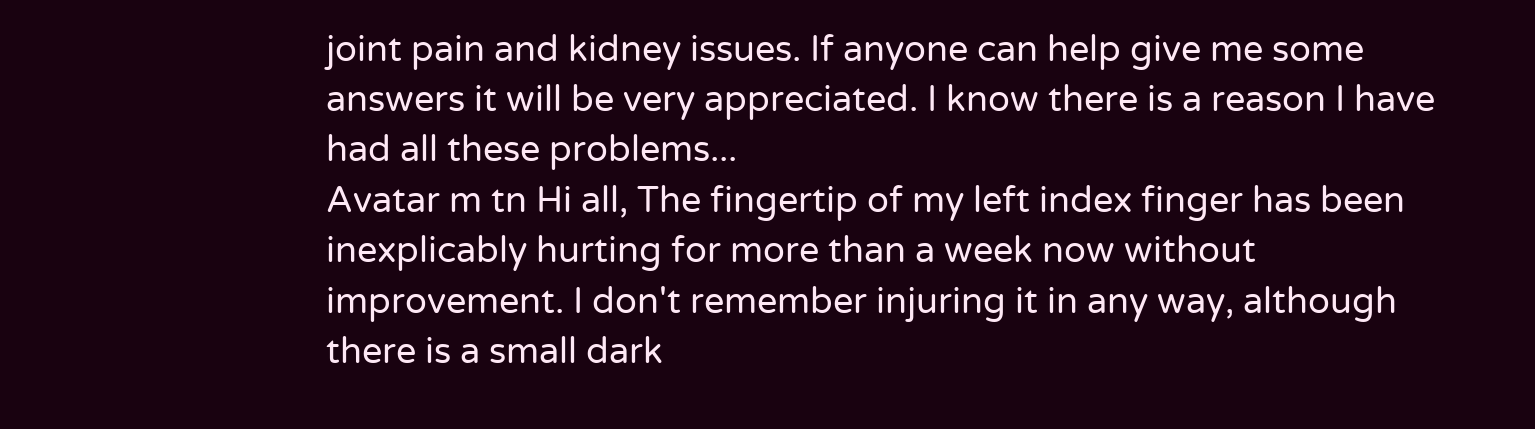joint pain and kidney issues. If anyone can help give me some answers it will be very appreciated. I know there is a reason I have had all these problems...
Avatar m tn Hi all, The fingertip of my left index finger has been inexplicably hurting for more than a week now without improvement. I don't remember injuring it in any way, although there is a small dark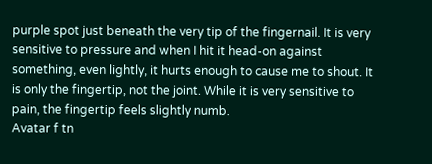purple spot just beneath the very tip of the fingernail. It is very sensitive to pressure and when I hit it head-on against something, even lightly, it hurts enough to cause me to shout. It is only the fingertip, not the joint. While it is very sensitive to pain, the fingertip feels slightly numb.
Avatar f tn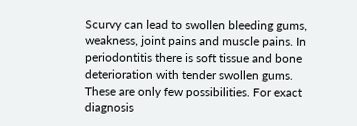Scurvy can lead to swollen bleeding gums, weakness, joint pains and muscle pains. In periodontitis there is soft tissue and bone deterioration with tender swollen gums. These are only few possibilities. For exact diagnosis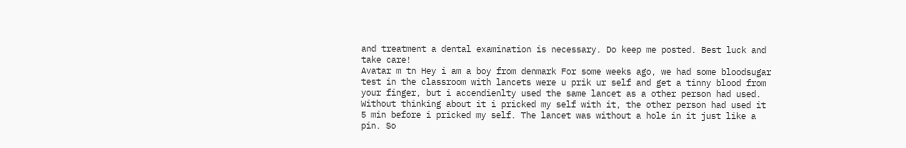and treatment a dental examination is necessary. Do keep me posted. Best luck and take care!
Avatar m tn Hey i am a boy from denmark For some weeks ago, we had some bloodsugar test in the classroom with lancets were u prik ur self and get a tinny blood from your finger, but i accendienlty used the same lancet as a other person had used. Without thinking about it i pricked my self with it, the other person had used it 5 min before i pricked my self. The lancet was without a hole in it just like a pin. So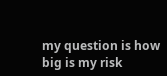my question is how big is my risk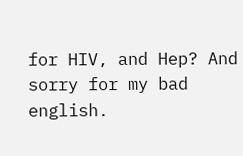for HIV, and Hep? And sorry for my bad english.